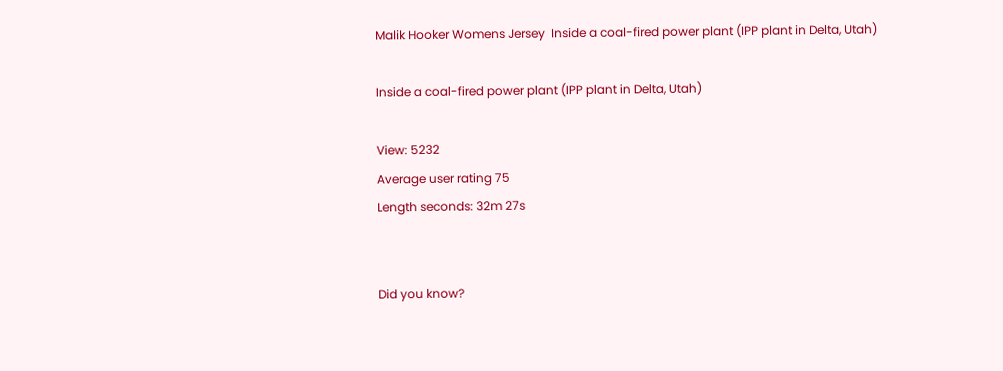Malik Hooker Womens Jersey  Inside a coal-fired power plant (IPP plant in Delta, Utah)

Inside a coal-fired power plant (IPP plant in Delta, Utah)

View: 5232
Average user rating 75
Length seconds: 32m 27s


Did you know?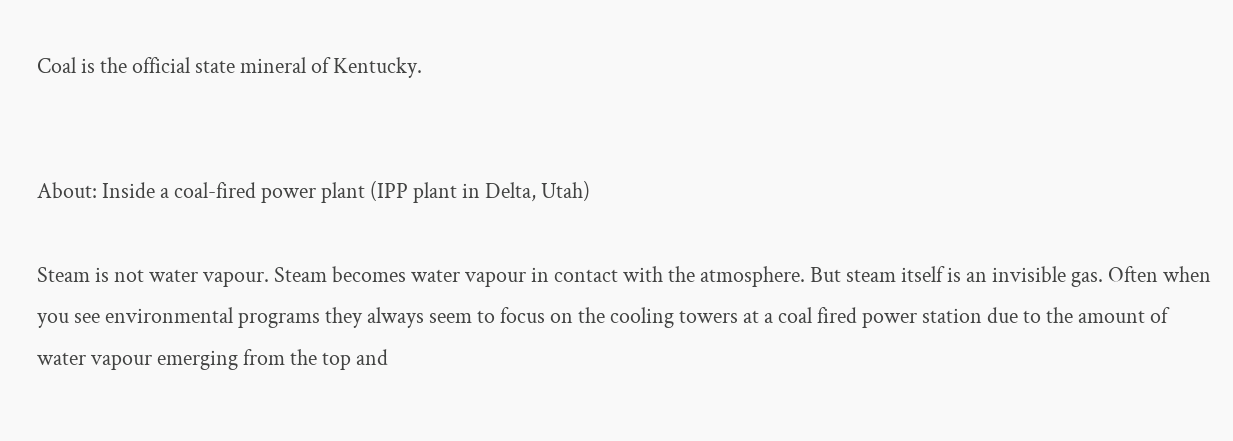Coal is the official state mineral of Kentucky.


About: Inside a coal-fired power plant (IPP plant in Delta, Utah)

Steam is not water vapour. Steam becomes water vapour in contact with the atmosphere. But steam itself is an invisible gas. Often when you see environmental programs they always seem to focus on the cooling towers at a coal fired power station due to the amount of water vapour emerging from the top and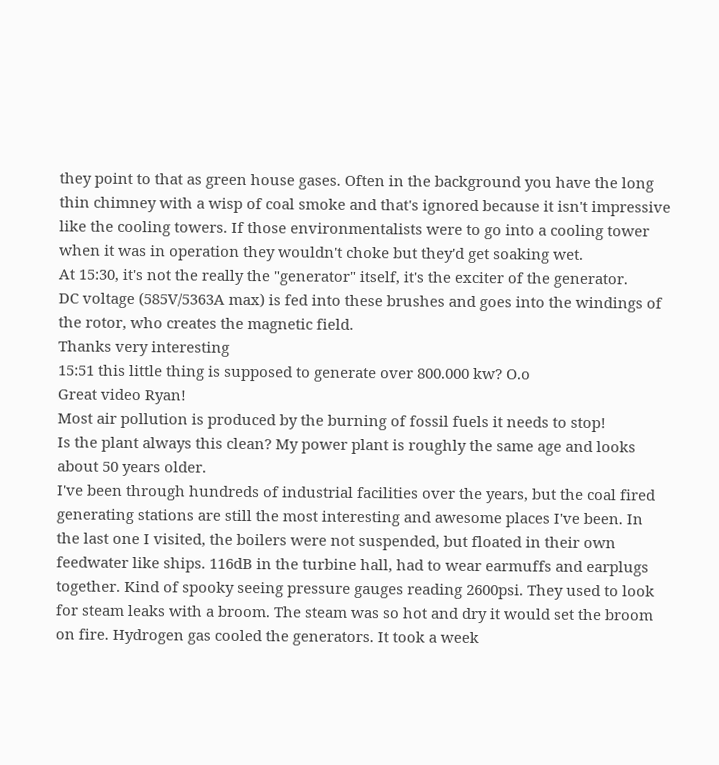they point to that as green house gases. Often in the background you have the long thin chimney with a wisp of coal smoke and that's ignored because it isn't impressive like the cooling towers. If those environmentalists were to go into a cooling tower when it was in operation they wouldn't choke but they'd get soaking wet.
At 15:30, it's not the really the "generator" itself, it's the exciter of the generator.
DC voltage (585V/5363A max) is fed into these brushes and goes into the windings of the rotor, who creates the magnetic field.
Thanks very interesting
15:51 this little thing is supposed to generate over 800.000 kw? O.o
Great video Ryan!
Most air pollution is produced by the burning of fossil fuels it needs to stop!
Is the plant always this clean? My power plant is roughly the same age and looks about 50 years older.
I've been through hundreds of industrial facilities over the years, but the coal fired generating stations are still the most interesting and awesome places I've been. In the last one I visited, the boilers were not suspended, but floated in their own feedwater like ships. 116dB in the turbine hall, had to wear earmuffs and earplugs together. Kind of spooky seeing pressure gauges reading 2600psi. They used to look for steam leaks with a broom. The steam was so hot and dry it would set the broom on fire. Hydrogen gas cooled the generators. It took a week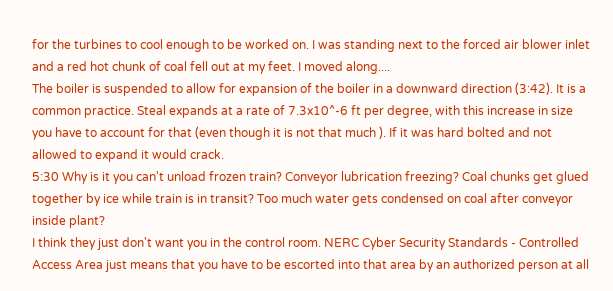for the turbines to cool enough to be worked on. I was standing next to the forced air blower inlet and a red hot chunk of coal fell out at my feet. I moved along....
The boiler is suspended to allow for expansion of the boiler in a downward direction (3:42). It is a common practice. Steal expands at a rate of 7.3x10^-6 ft per degree, with this increase in size you have to account for that (even though it is not that much ). If it was hard bolted and not allowed to expand it would crack.
5:30 Why is it you can't unload frozen train? Conveyor lubrication freezing? Coal chunks get glued together by ice while train is in transit? Too much water gets condensed on coal after conveyor inside plant?
I think they just don't want you in the control room. NERC Cyber Security Standards - Controlled Access Area just means that you have to be escorted into that area by an authorized person at all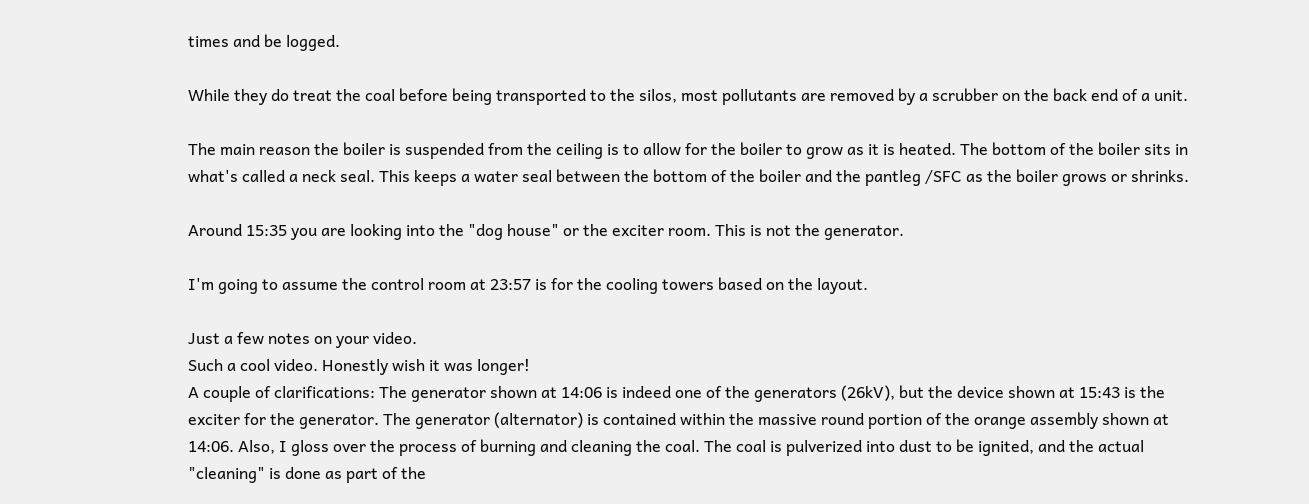times and be logged.

While they do treat the coal before being transported to the silos, most pollutants are removed by a scrubber on the back end of a unit.

The main reason the boiler is suspended from the ceiling is to allow for the boiler to grow as it is heated. The bottom of the boiler sits in what's called a neck seal. This keeps a water seal between the bottom of the boiler and the pantleg /SFC as the boiler grows or shrinks.

Around 15:35 you are looking into the "dog house" or the exciter room. This is not the generator.

I'm going to assume the control room at 23:57 is for the cooling towers based on the layout.

Just a few notes on your video.
Such a cool video. Honestly wish it was longer!
A couple of clarifications: The generator shown at 14:06 is indeed one of the generators (26kV), but the device shown at 15:43 is the exciter for the generator. The generator (alternator) is contained within the massive round portion of the orange assembly shown at 14:06. Also, I gloss over the process of burning and cleaning the coal. The coal is pulverized into dust to be ignited, and the actual "cleaning" is done as part of the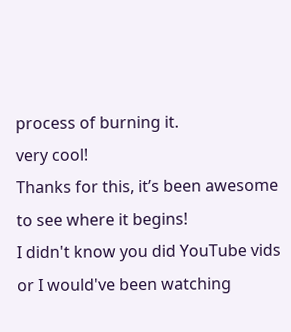process of burning it.
very cool!
Thanks for this, it’s been awesome to see where it begins!
I didn't know you did YouTube vids or I would've been watching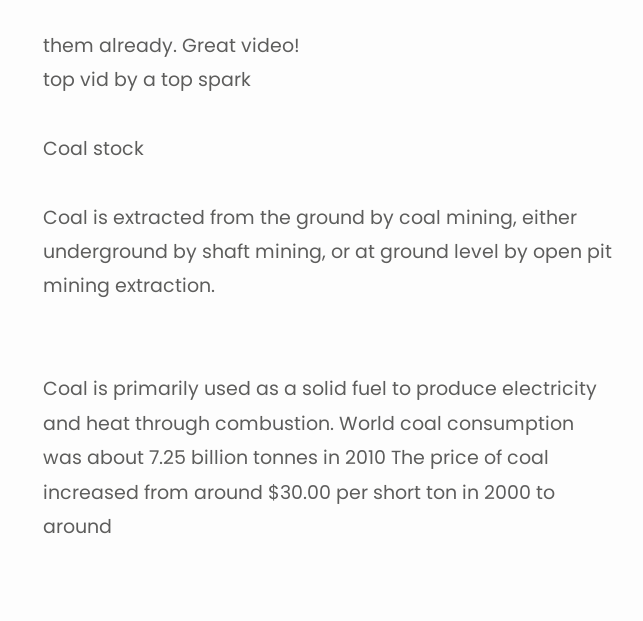them already. Great video!
top vid by a top spark

Coal stock

Coal is extracted from the ground by coal mining, either underground by shaft mining, or at ground level by open pit mining extraction.


Coal is primarily used as a solid fuel to produce electricity and heat through combustion. World coal consumption was about 7.25 billion tonnes in 2010 The price of coal increased from around $30.00 per short ton in 2000 to around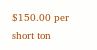$150.00 per short ton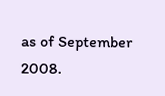as of September 2008.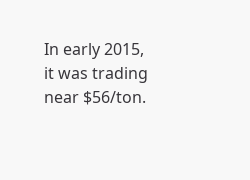In early 2015, it was trading near $56/ton.